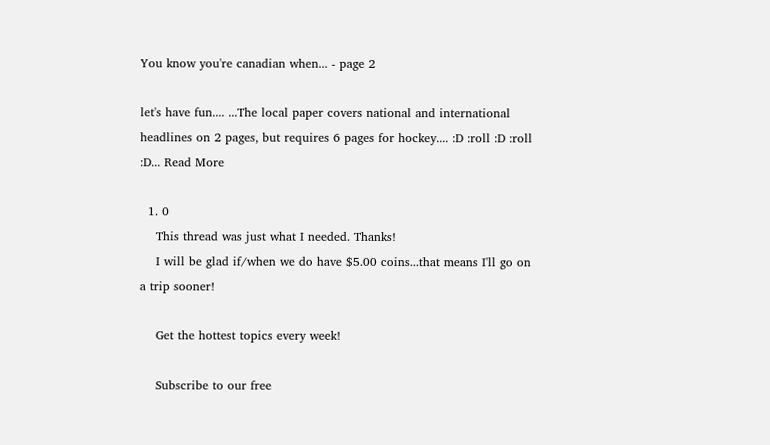You know you're canadian when... - page 2

let's have fun.... ...The local paper covers national and international headlines on 2 pages, but requires 6 pages for hockey.... :D :roll :D :roll :D... Read More

  1. 0
    This thread was just what I needed. Thanks!
    I will be glad if/when we do have $5.00 coins...that means I'll go on a trip sooner!

    Get the hottest topics every week!

    Subscribe to our free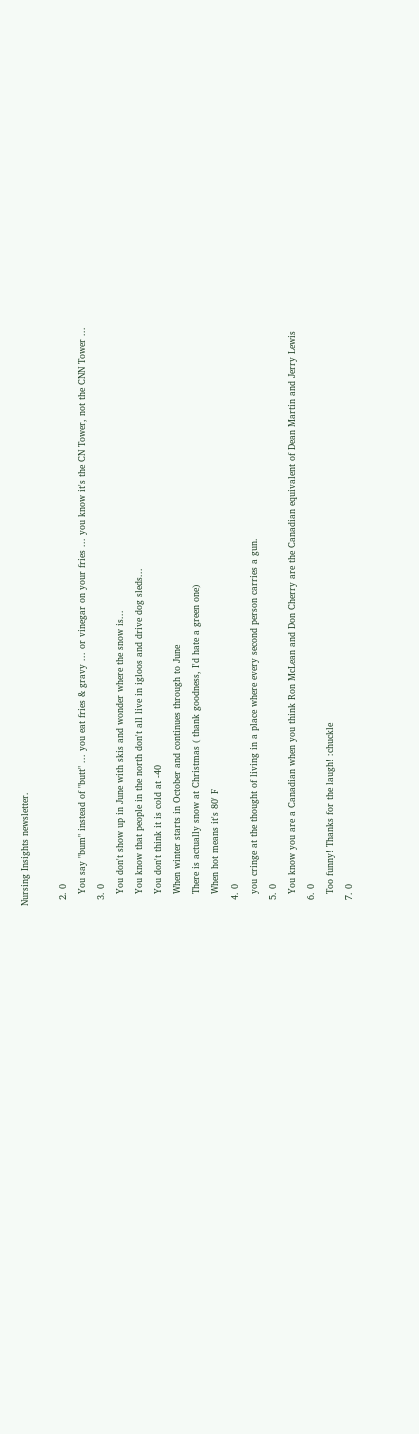Nursing Insights newsletter.

  2. 0
    You say "bum" instead of "butt" ... you eat fries & gravy ... or vinegar on your fries ... you know it's the CN Tower, not the CNN Tower ...
  3. 0
    You don't show up in June with skis and wonder where the snow is...
    You know that people in the north don't all live in igloos and drive dog sleds...
    You don't think it is cold at -40
    When winter starts in October and continues through to June
    There is actually snow at Christmas ( thank goodness, I'd hate a green one)
    When hot means it's 80' F
  4. 0
    you cringe at the thought of living in a place where every second person carries a gun.
  5. 0
    You know you are a Canadian when you think Ron McLean and Don Cherry are the Canadian equivalent of Dean Martin and Jerry Lewis
  6. 0
    Too funny! Thanks for the laugh! :chuckle
  7. 0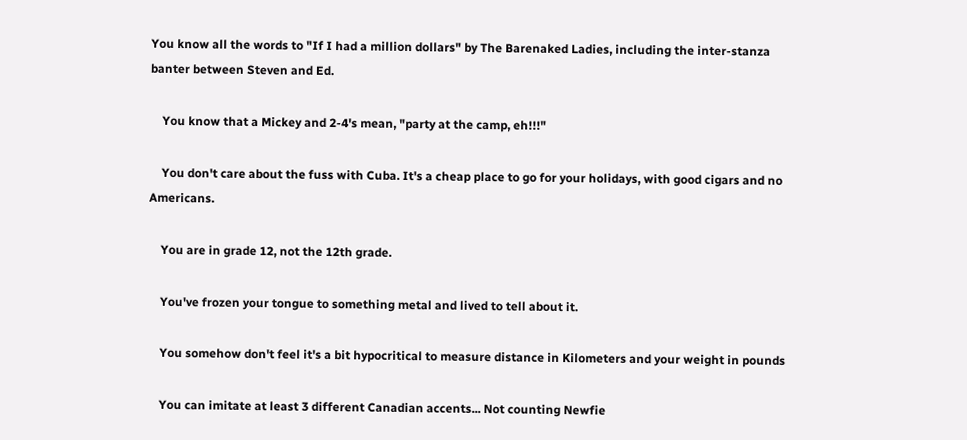You know all the words to "If I had a million dollars" by The Barenaked Ladies, including the inter-stanza banter between Steven and Ed.

    You know that a Mickey and 2-4's mean, "party at the camp, eh!!!"

    You don't care about the fuss with Cuba. It's a cheap place to go for your holidays, with good cigars and no Americans.

    You are in grade 12, not the 12th grade.

    You've frozen your tongue to something metal and lived to tell about it.

    You somehow don't feel it's a bit hypocritical to measure distance in Kilometers and your weight in pounds

    You can imitate at least 3 different Canadian accents... Not counting Newfie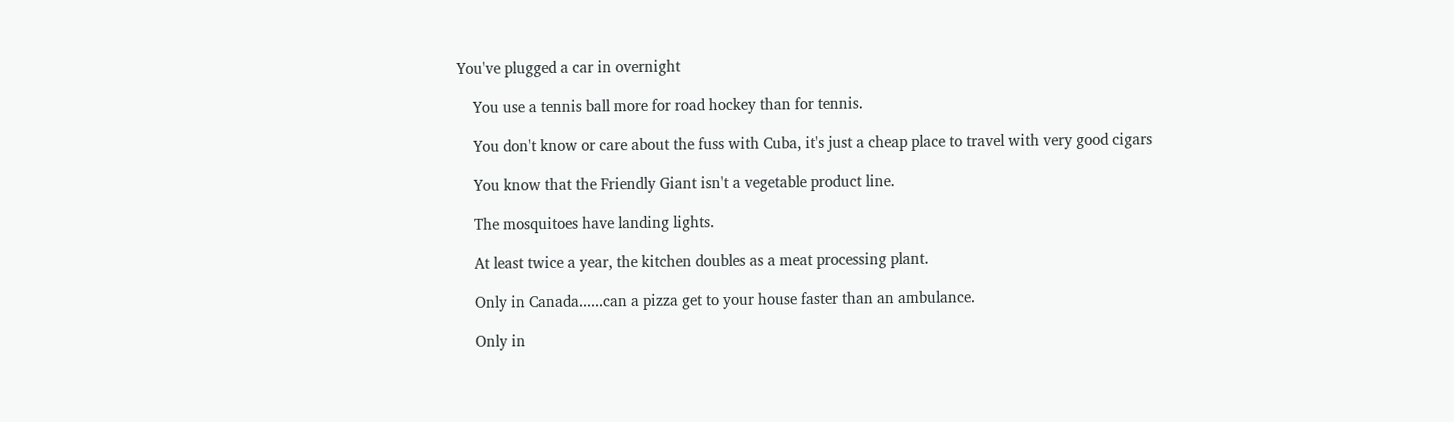You've plugged a car in overnight

    You use a tennis ball more for road hockey than for tennis.

    You don't know or care about the fuss with Cuba, it's just a cheap place to travel with very good cigars

    You know that the Friendly Giant isn't a vegetable product line.

    The mosquitoes have landing lights.

    At least twice a year, the kitchen doubles as a meat processing plant.

    Only in Canada......can a pizza get to your house faster than an ambulance.

    Only in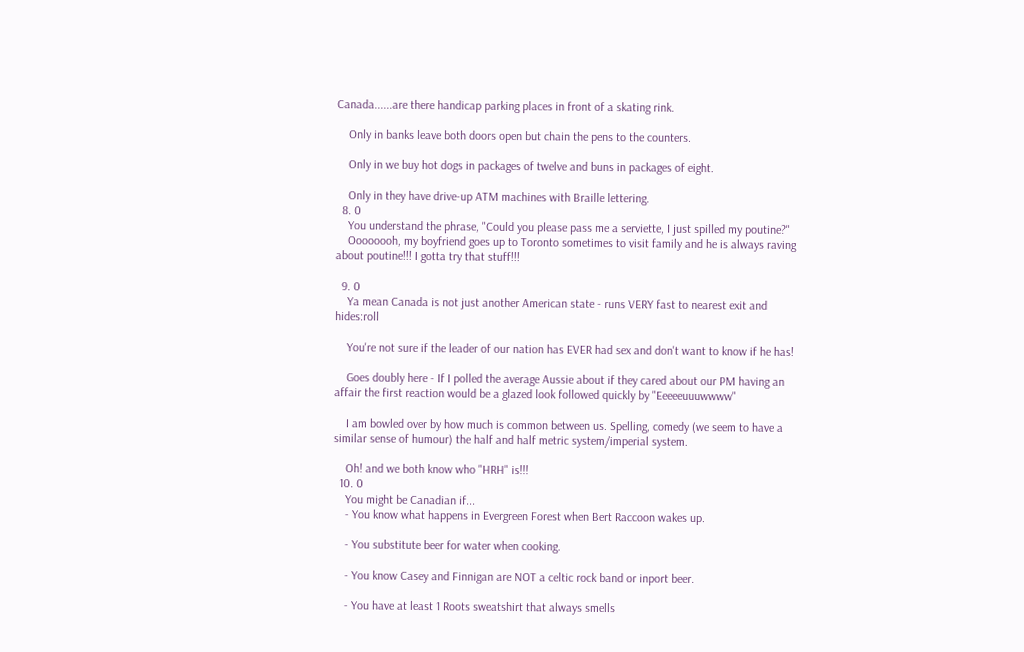Canada......are there handicap parking places in front of a skating rink.

    Only in banks leave both doors open but chain the pens to the counters.

    Only in we buy hot dogs in packages of twelve and buns in packages of eight.

    Only in they have drive-up ATM machines with Braille lettering.
  8. 0
    You understand the phrase, "Could you please pass me a serviette, I just spilled my poutine?"
    Oooooooh, my boyfriend goes up to Toronto sometimes to visit family and he is always raving about poutine!!! I gotta try that stuff!!!

  9. 0
    Ya mean Canada is not just another American state - runs VERY fast to nearest exit and hides:roll

    You're not sure if the leader of our nation has EVER had sex and don't want to know if he has!

    Goes doubly here - If I polled the average Aussie about if they cared about our PM having an affair the first reaction would be a glazed look followed quickly by "Eeeeeuuuwwww"

    I am bowled over by how much is common between us. Spelling, comedy (we seem to have a similar sense of humour) the half and half metric system/imperial system.

    Oh! and we both know who "HRH" is!!!
  10. 0
    You might be Canadian if...
    - You know what happens in Evergreen Forest when Bert Raccoon wakes up.

    - You substitute beer for water when cooking.

    - You know Casey and Finnigan are NOT a celtic rock band or inport beer.

    - You have at least 1 Roots sweatshirt that always smells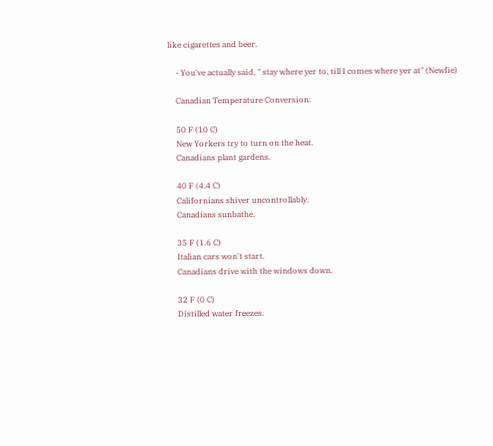like cigarettes and beer.

    - You've actually said, " stay where yer to, till I comes where yer at" (Newfie)

    Canadian Temperature Conversion:

    50 F (10 C)
    New Yorkers try to turn on the heat.
    Canadians plant gardens.

    40 F (4.4 C)
    Californians shiver uncontrollably.
    Canadians sunbathe.

    35 F (1.6 C)
    Italian cars won't start.
    Canadians drive with the windows down.

    32 F (0 C)
    Distilled water freezes.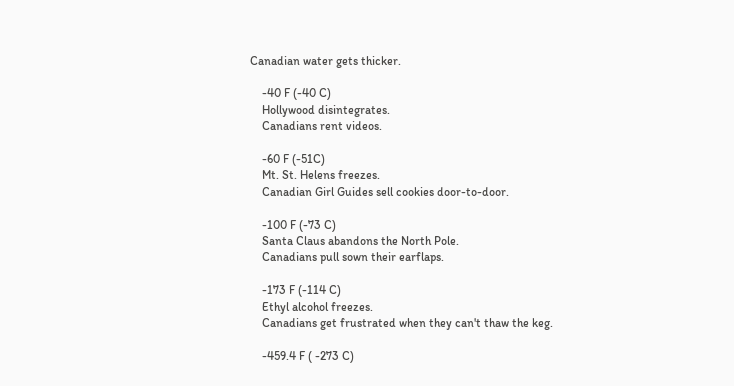Canadian water gets thicker.

    -40 F (-40 C)
    Hollywood disintegrates.
    Canadians rent videos.

    -60 F (-51C)
    Mt. St. Helens freezes.
    Canadian Girl Guides sell cookies door-to-door.

    -100 F (-73 C)
    Santa Claus abandons the North Pole.
    Canadians pull sown their earflaps.

    -173 F (-114 C)
    Ethyl alcohol freezes.
    Canadians get frustrated when they can't thaw the keg.

    -459.4 F ( -273 C)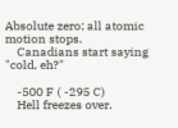Absolute zero; all atomic motion stops.
    Canadians start saying "cold, eh?"

    -500 F ( -295 C)
    Hell freezes over.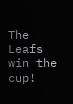The Leafs win the cup!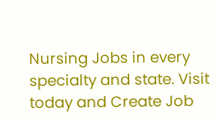Nursing Jobs in every specialty and state. Visit today and Create Job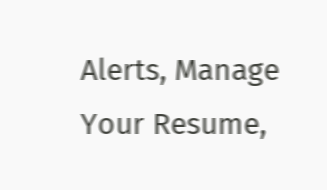Alerts, Manage Your Resume,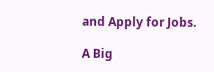and Apply for Jobs.

A Big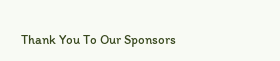Thank You To Our Sponsors